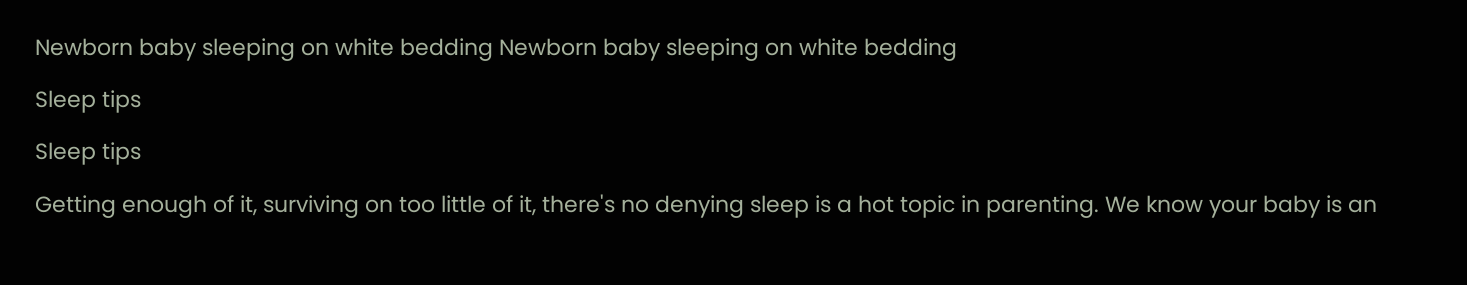Newborn baby sleeping on white bedding Newborn baby sleeping on white bedding

Sleep tips

Sleep tips

Getting enough of it, surviving on too little of it, there's no denying sleep is a hot topic in parenting. We know your baby is an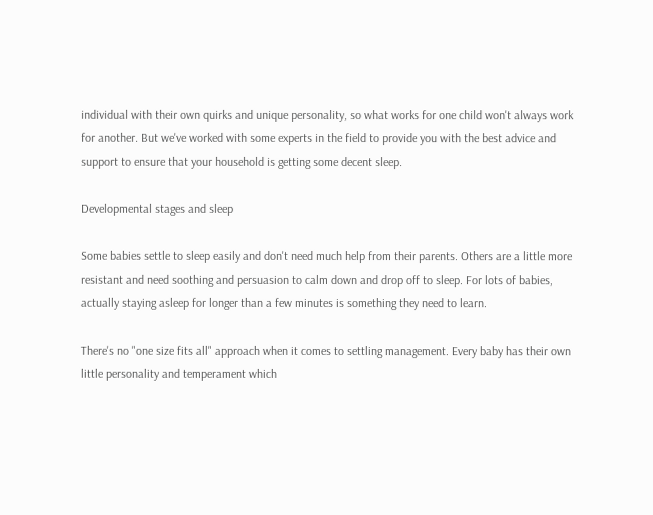individual with their own quirks and unique personality, so what works for one child won't always work for another. But we've worked with some experts in the field to provide you with the best advice and support to ensure that your household is getting some decent sleep.

Developmental stages and sleep

Some babies settle to sleep easily and don't need much help from their parents. Others are a little more resistant and need soothing and persuasion to calm down and drop off to sleep. For lots of babies, actually staying asleep for longer than a few minutes is something they need to learn.

There's no "one size fits all" approach when it comes to settling management. Every baby has their own little personality and temperament which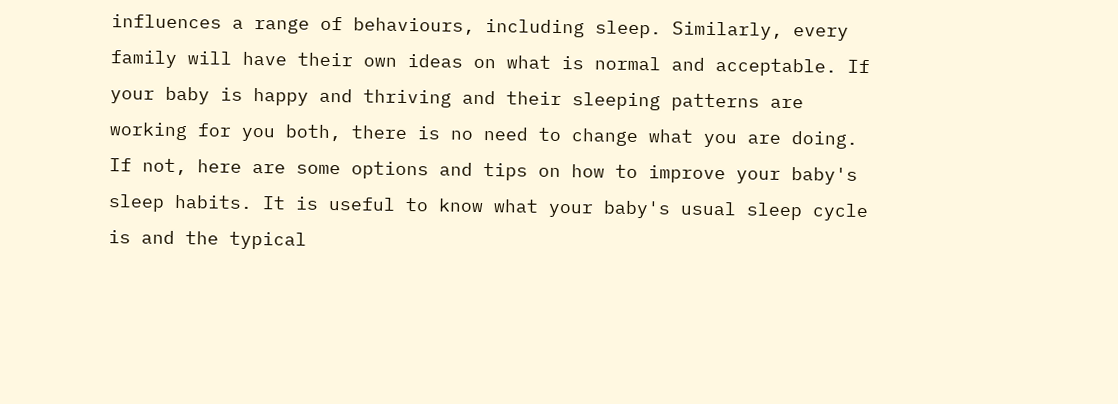influences a range of behaviours, including sleep. Similarly, every family will have their own ideas on what is normal and acceptable. If your baby is happy and thriving and their sleeping patterns are working for you both, there is no need to change what you are doing. If not, here are some options and tips on how to improve your baby's sleep habits. It is useful to know what your baby's usual sleep cycle is and the typical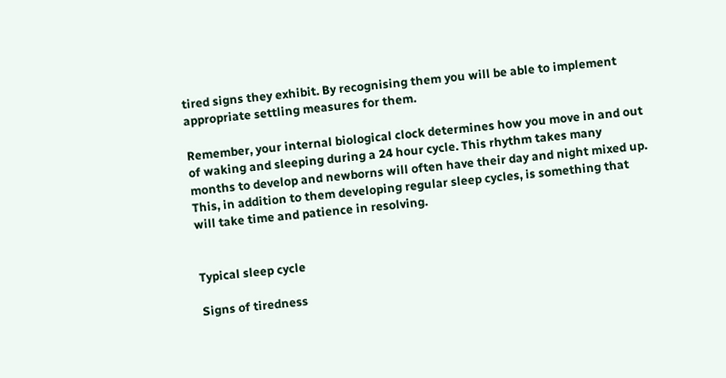tired signs they exhibit. By recognising them you will be able to implement appropriate settling measures for them.

Remember, your internal biological clock determines how you move in and out of waking and sleeping during a 24 hour cycle. This rhythm takes many months to develop and newborns will often have their day and night mixed up. This, in addition to them developing regular sleep cycles, is something that will take time and patience in resolving.


Typical sleep cycle

Signs of tiredness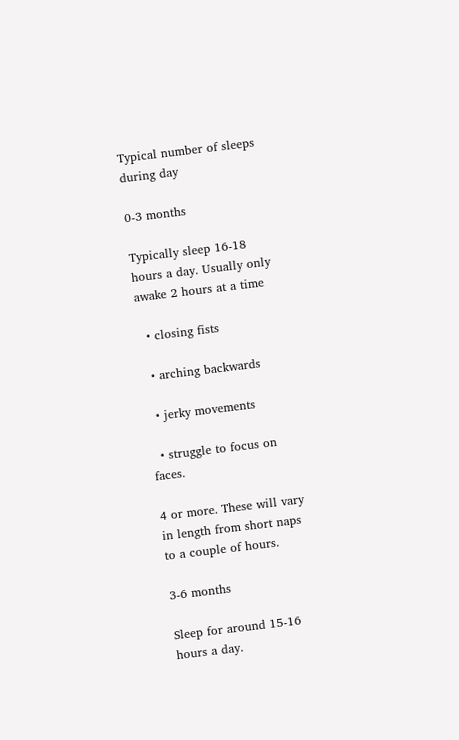Typical number of sleeps during day

0-3 months

Typically sleep 16-18 hours a day. Usually only awake 2 hours at a time

  • closing fists

  • arching backwards

  • jerky movements

  • struggle to focus on faces.

4 or more. These will vary in length from short naps to a couple of hours.

3-6 months

Sleep for around 15-16 hours a day.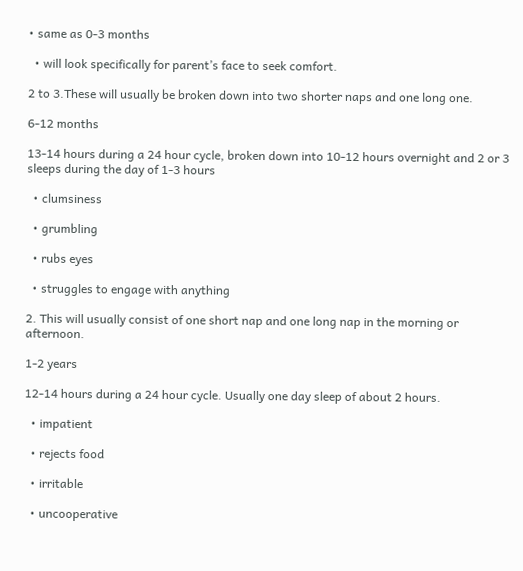• same as 0-3 months

  • will look specifically for parent’s face to seek comfort.

2 to 3.These will usually be broken down into two shorter naps and one long one.

6-12 months

13-14 hours during a 24 hour cycle, broken down into 10-12 hours overnight and 2 or 3 sleeps during the day of 1-3 hours

  • clumsiness

  • grumbling

  • rubs eyes

  • struggles to engage with anything

2. This will usually consist of one short nap and one long nap in the morning or afternoon.

1-2 years

12-14 hours during a 24 hour cycle. Usually one day sleep of about 2 hours.

  • impatient

  • rejects food

  • irritable

  • uncooperative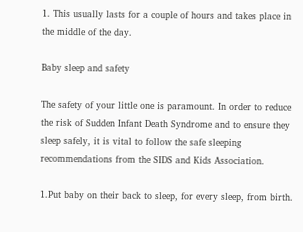1. This usually lasts for a couple of hours and takes place in the middle of the day.

Baby sleep and safety

The safety of your little one is paramount. In order to reduce the risk of Sudden Infant Death Syndrome and to ensure they sleep safely, it is vital to follow the safe sleeping recommendations from the SIDS and Kids Association.

1.Put baby on their back to sleep, for every sleep, from birth.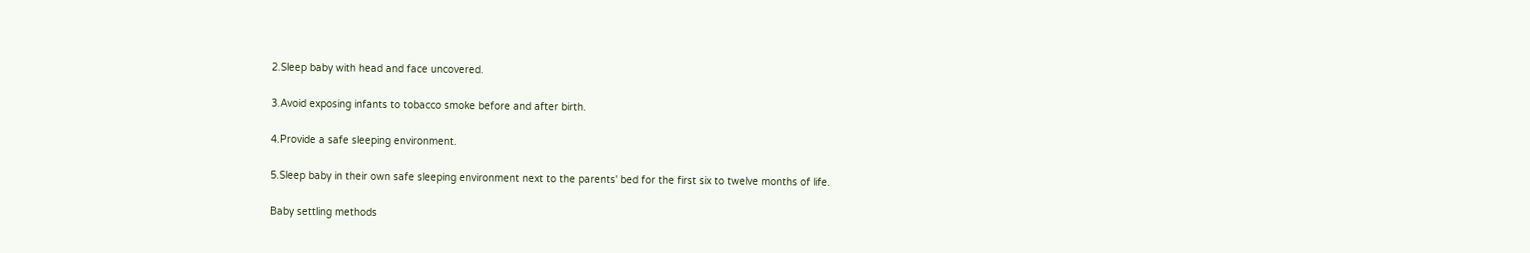2.Sleep baby with head and face uncovered.

3.Avoid exposing infants to tobacco smoke before and after birth.

4.Provide a safe sleeping environment.

5.Sleep baby in their own safe sleeping environment next to the parents' bed for the first six to twelve months of life.

Baby settling methods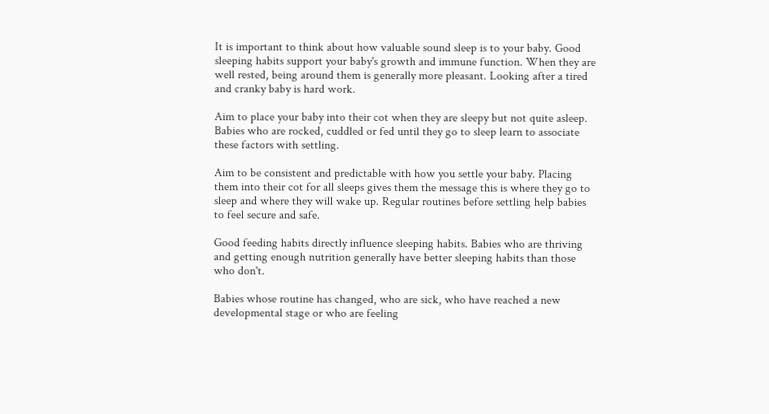It is important to think about how valuable sound sleep is to your baby. Good sleeping habits support your baby's growth and immune function. When they are well rested, being around them is generally more pleasant. Looking after a tired and cranky baby is hard work.

Aim to place your baby into their cot when they are sleepy but not quite asleep. Babies who are rocked, cuddled or fed until they go to sleep learn to associate these factors with settling.

Aim to be consistent and predictable with how you settle your baby. Placing them into their cot for all sleeps gives them the message this is where they go to sleep and where they will wake up. Regular routines before settling help babies to feel secure and safe.

Good feeding habits directly influence sleeping habits. Babies who are thriving and getting enough nutrition generally have better sleeping habits than those who don't.

Babies whose routine has changed, who are sick, who have reached a new developmental stage or who are feeling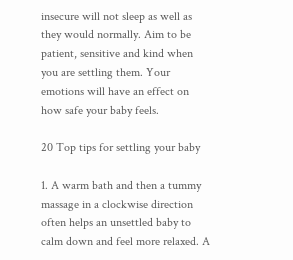insecure will not sleep as well as they would normally. Aim to be patient, sensitive and kind when you are settling them. Your emotions will have an effect on how safe your baby feels.

20 Top tips for settling your baby

1. A warm bath and then a tummy massage in a clockwise direction often helps an unsettled baby to calm down and feel more relaxed. A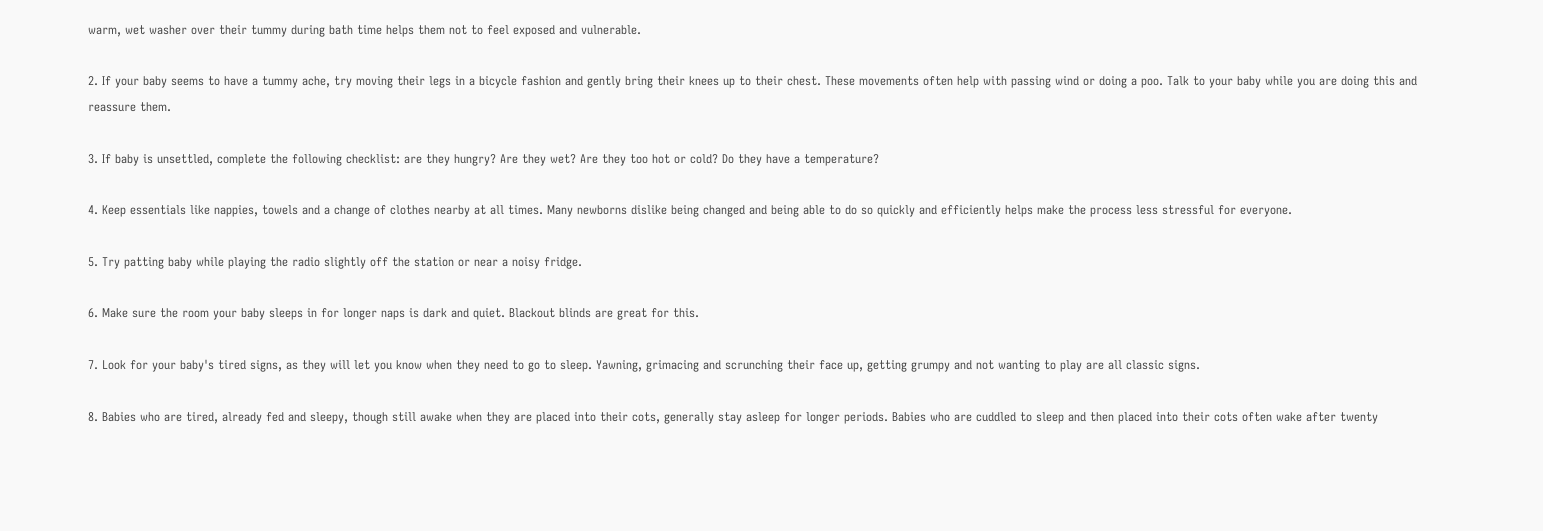warm, wet washer over their tummy during bath time helps them not to feel exposed and vulnerable.

2. If your baby seems to have a tummy ache, try moving their legs in a bicycle fashion and gently bring their knees up to their chest. These movements often help with passing wind or doing a poo. Talk to your baby while you are doing this and reassure them.

3. If baby is unsettled, complete the following checklist: are they hungry? Are they wet? Are they too hot or cold? Do they have a temperature?

4. Keep essentials like nappies, towels and a change of clothes nearby at all times. Many newborns dislike being changed and being able to do so quickly and efficiently helps make the process less stressful for everyone.

5. Try patting baby while playing the radio slightly off the station or near a noisy fridge.

6. Make sure the room your baby sleeps in for longer naps is dark and quiet. Blackout blinds are great for this.

7. Look for your baby's tired signs, as they will let you know when they need to go to sleep. Yawning, grimacing and scrunching their face up, getting grumpy and not wanting to play are all classic signs.

8. Babies who are tired, already fed and sleepy, though still awake when they are placed into their cots, generally stay asleep for longer periods. Babies who are cuddled to sleep and then placed into their cots often wake after twenty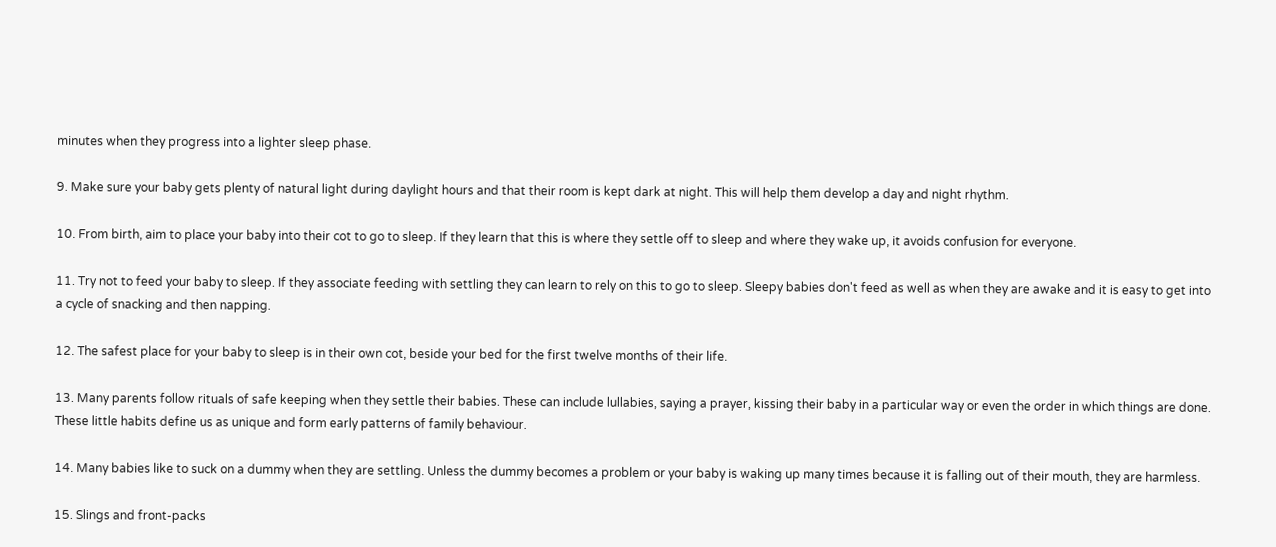minutes when they progress into a lighter sleep phase.

9. Make sure your baby gets plenty of natural light during daylight hours and that their room is kept dark at night. This will help them develop a day and night rhythm.

10. From birth, aim to place your baby into their cot to go to sleep. If they learn that this is where they settle off to sleep and where they wake up, it avoids confusion for everyone.

11. Try not to feed your baby to sleep. If they associate feeding with settling they can learn to rely on this to go to sleep. Sleepy babies don't feed as well as when they are awake and it is easy to get into a cycle of snacking and then napping.

12. The safest place for your baby to sleep is in their own cot, beside your bed for the first twelve months of their life.

13. Many parents follow rituals of safe keeping when they settle their babies. These can include lullabies, saying a prayer, kissing their baby in a particular way or even the order in which things are done. These little habits define us as unique and form early patterns of family behaviour.

14. Many babies like to suck on a dummy when they are settling. Unless the dummy becomes a problem or your baby is waking up many times because it is falling out of their mouth, they are harmless.

15. Slings and front-packs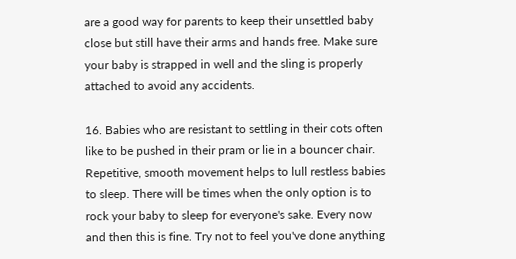are a good way for parents to keep their unsettled baby close but still have their arms and hands free. Make sure your baby is strapped in well and the sling is properly attached to avoid any accidents.

16. Babies who are resistant to settling in their cots often like to be pushed in their pram or lie in a bouncer chair. Repetitive, smooth movement helps to lull restless babies to sleep. There will be times when the only option is to rock your baby to sleep for everyone's sake. Every now and then this is fine. Try not to feel you've done anything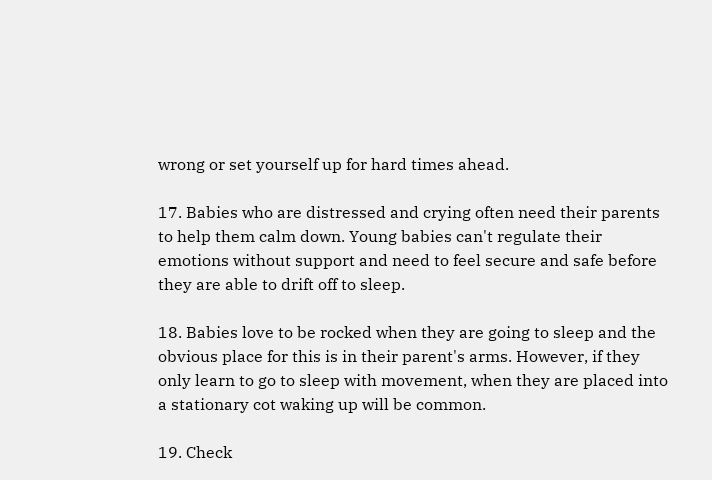wrong or set yourself up for hard times ahead.

17. Babies who are distressed and crying often need their parents to help them calm down. Young babies can't regulate their emotions without support and need to feel secure and safe before they are able to drift off to sleep.

18. Babies love to be rocked when they are going to sleep and the obvious place for this is in their parent's arms. However, if they only learn to go to sleep with movement, when they are placed into a stationary cot waking up will be common.

19. Check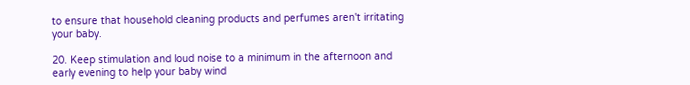to ensure that household cleaning products and perfumes aren't irritating your baby.

20. Keep stimulation and loud noise to a minimum in the afternoon and early evening to help your baby wind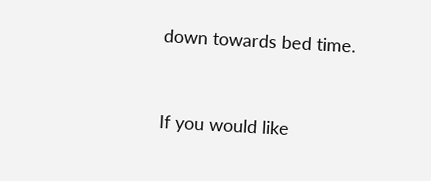down towards bed time.


If you would like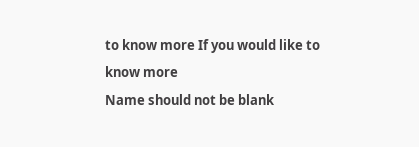to know more If you would like to know more
Name should not be blank